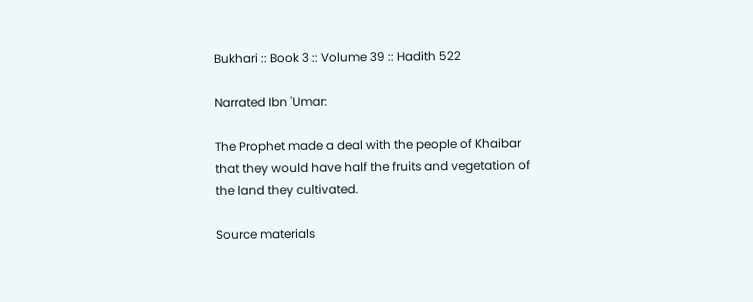Bukhari :: Book 3 :: Volume 39 :: Hadith 522

Narrated Ibn 'Umar:

The Prophet made a deal with the people of Khaibar that they would have half the fruits and vegetation of the land they cultivated.

Source materials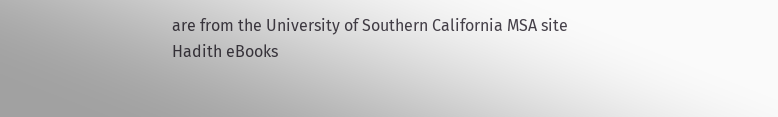are from the University of Southern California MSA site
Hadith eBooks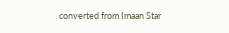converted from Imaan Star